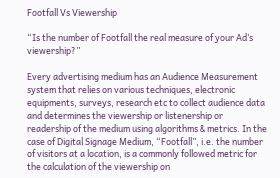Footfall Vs Viewership

“Is the number of Footfall the real measure of your Ad’s viewership?”

Every advertising medium has an Audience Measurement system that relies on various techniques, electronic equipments, surveys, research etc to collect audience data and determines the viewership or listenership or readership of the medium using algorithms & metrics. In the case of Digital Signage Medium, “Footfall”, i.e. the number of visitors at a location, is a commonly followed metric for the calculation of the viewership on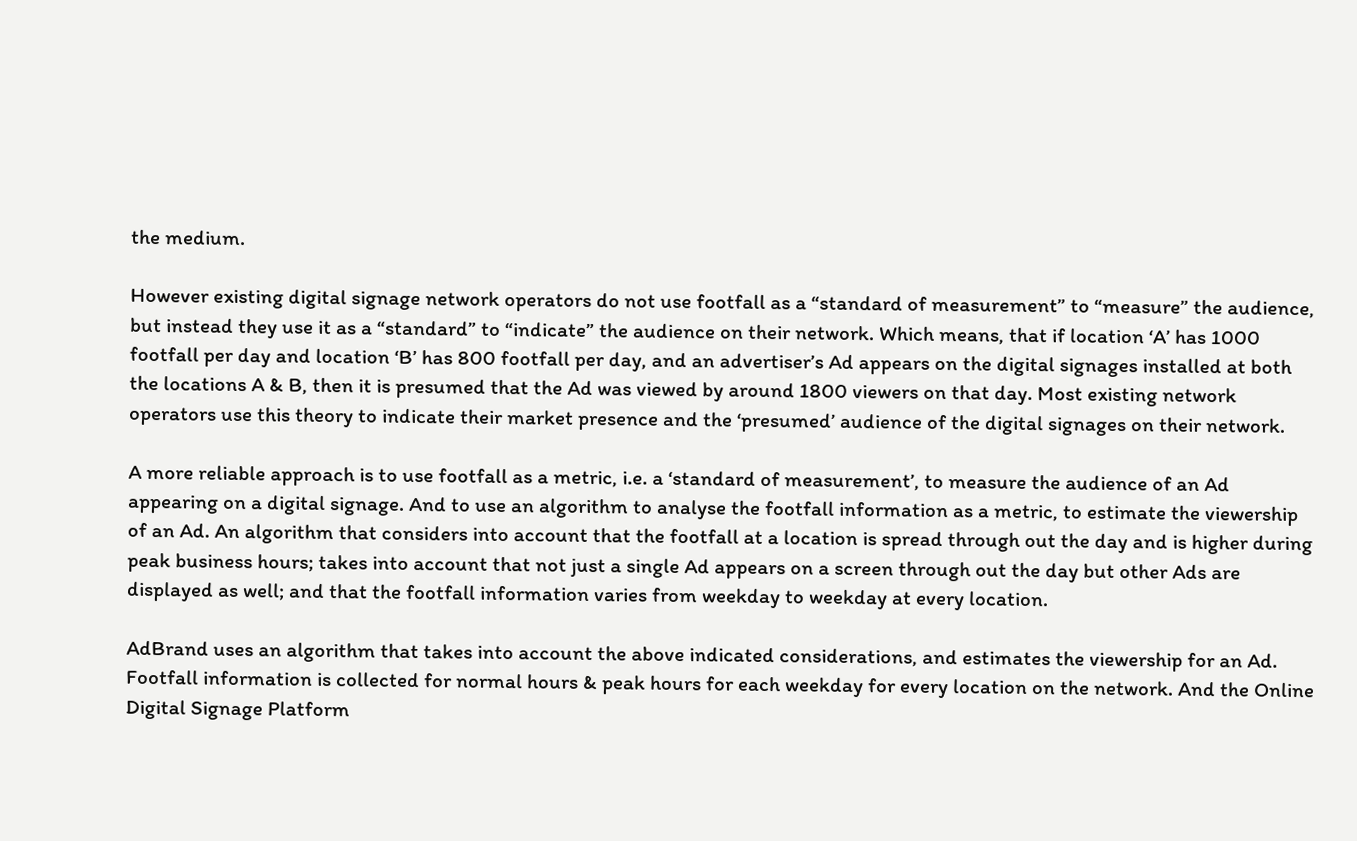the medium.

However existing digital signage network operators do not use footfall as a “standard of measurement” to “measure” the audience, but instead they use it as a “standard” to “indicate” the audience on their network. Which means, that if location ‘A’ has 1000 footfall per day and location ‘B’ has 800 footfall per day, and an advertiser’s Ad appears on the digital signages installed at both the locations A & B, then it is presumed that the Ad was viewed by around 1800 viewers on that day. Most existing network operators use this theory to indicate their market presence and the ‘presumed’ audience of the digital signages on their network.

A more reliable approach is to use footfall as a metric, i.e. a ‘standard of measurement’, to measure the audience of an Ad appearing on a digital signage. And to use an algorithm to analyse the footfall information as a metric, to estimate the viewership of an Ad. An algorithm that considers into account that the footfall at a location is spread through out the day and is higher during peak business hours; takes into account that not just a single Ad appears on a screen through out the day but other Ads are displayed as well; and that the footfall information varies from weekday to weekday at every location.

AdBrand uses an algorithm that takes into account the above indicated considerations, and estimates the viewership for an Ad. Footfall information is collected for normal hours & peak hours for each weekday for every location on the network. And the Online Digital Signage Platform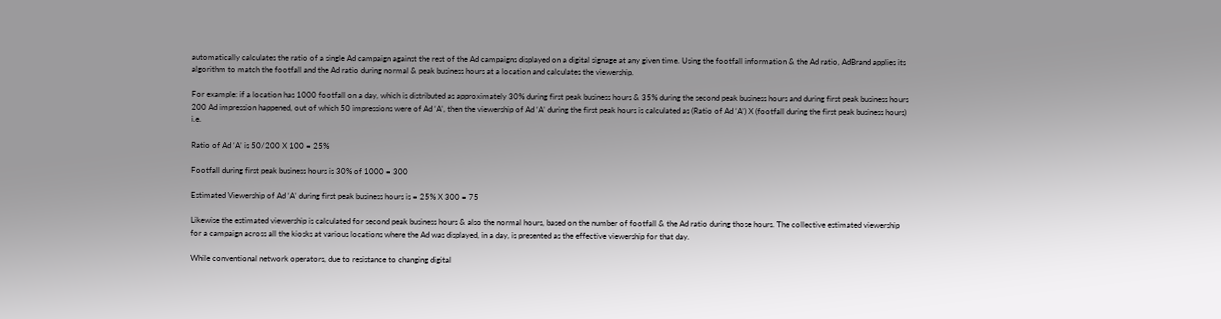automatically calculates the ratio of a single Ad campaign against the rest of the Ad campaigns displayed on a digital signage at any given time. Using the footfall information & the Ad ratio, AdBrand applies its algorithm to match the footfall and the Ad ratio during normal & peak business hours at a location and calculates the viewership.

For example: if a location has 1000 footfall on a day, which is distributed as approximately 30% during first peak business hours & 35% during the second peak business hours and during first peak business hours 200 Ad impression happened, out of which 50 impressions were of Ad ‘A’, then the viewership of Ad ‘A’ during the first peak hours is calculated as (Ratio of Ad ‘A’) X (footfall during the first peak business hours) i.e.

Ratio of Ad ‘A’ is 50/200 X 100 = 25%

Footfall during first peak business hours is 30% of 1000 = 300

Estimated Viewership of Ad ‘A’ during first peak business hours is = 25% X 300 = 75

Likewise the estimated viewership is calculated for second peak business hours & also the normal hours, based on the number of footfall & the Ad ratio during those hours. The collective estimated viewership for a campaign across all the kiosks at various locations where the Ad was displayed, in a day, is presented as the effective viewership for that day.

While conventional network operators, due to resistance to changing digital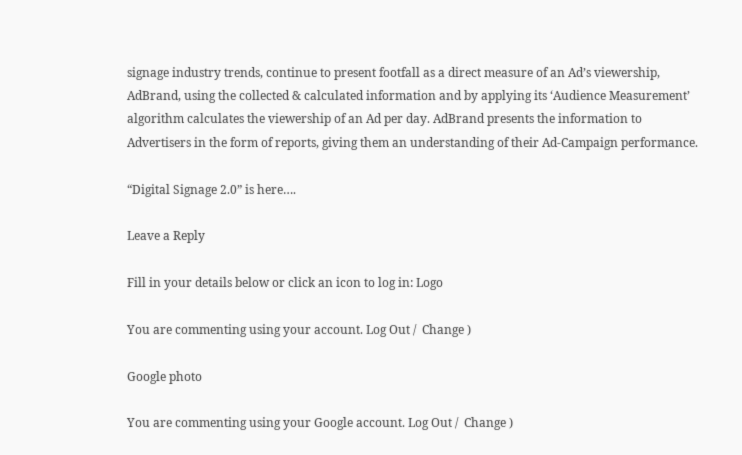signage industry trends, continue to present footfall as a direct measure of an Ad’s viewership, AdBrand, using the collected & calculated information and by applying its ‘Audience Measurement’ algorithm calculates the viewership of an Ad per day. AdBrand presents the information to Advertisers in the form of reports, giving them an understanding of their Ad-Campaign performance.

“Digital Signage 2.0” is here….

Leave a Reply

Fill in your details below or click an icon to log in: Logo

You are commenting using your account. Log Out /  Change )

Google photo

You are commenting using your Google account. Log Out /  Change )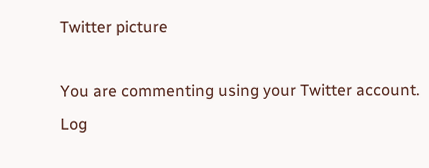Twitter picture

You are commenting using your Twitter account. Log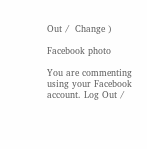Out /  Change )

Facebook photo

You are commenting using your Facebook account. Log Out /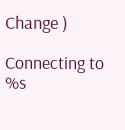Change )

Connecting to %s